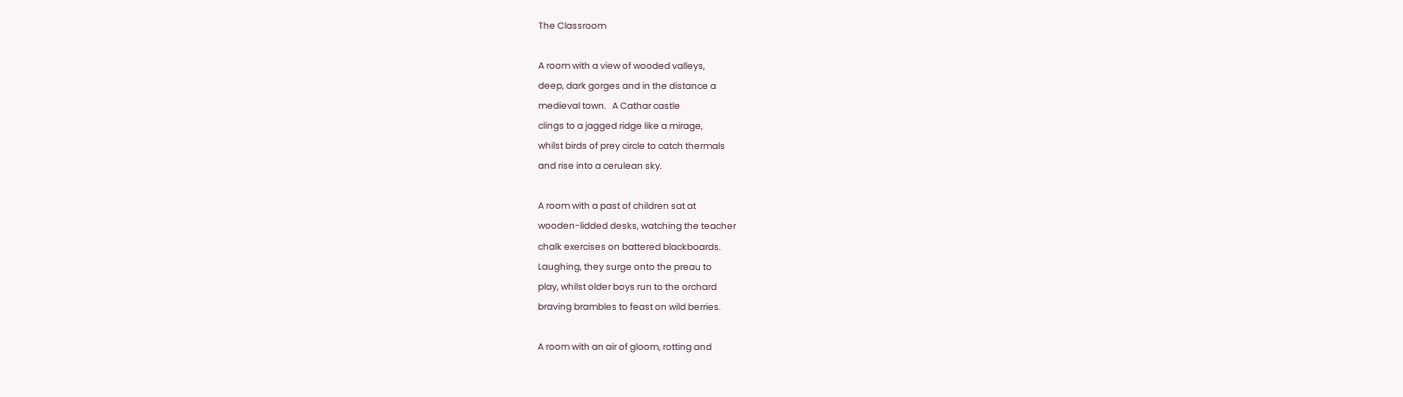The Classroom

A room with a view of wooded valleys,
deep, dark gorges and in the distance a
medieval town.   A Cathar castle
clings to a jagged ridge like a mirage,
whilst birds of prey circle to catch thermals
and rise into a cerulean sky.

A room with a past of children sat at
wooden-lidded desks, watching the teacher
chalk exercises on battered blackboards.
Laughing, they surge onto the preau to
play, whilst older boys run to the orchard
braving brambles to feast on wild berries.

A room with an air of gloom, rotting and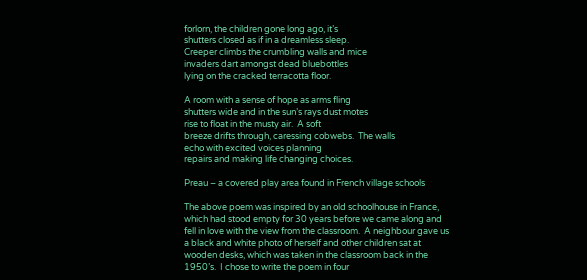forlorn, the children gone long ago, it’s
shutters closed as if in a dreamless sleep.
Creeper climbs the crumbling walls and mice
invaders dart amongst dead bluebottles
lying on the cracked terracotta floor.

A room with a sense of hope as arms fling
shutters wide and in the sun’s rays dust motes
rise to float in the musty air.  A soft
breeze drifts through, caressing cobwebs.  The walls
echo with excited voices planning
repairs and making life changing choices.

Preau – a covered play area found in French village schools

The above poem was inspired by an old schoolhouse in France, which had stood empty for 30 years before we came along and fell in love with the view from the classroom.  A neighbour gave us a black and white photo of herself and other children sat at wooden desks, which was taken in the classroom back in the 1950’s.  I chose to write the poem in four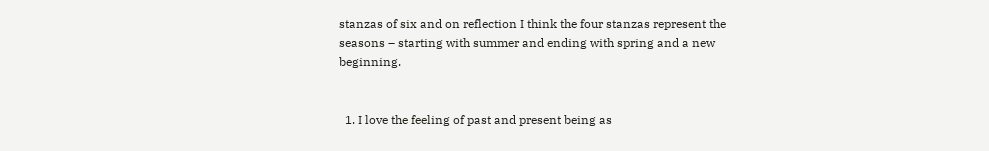stanzas of six and on reflection I think the four stanzas represent the seasons – starting with summer and ending with spring and a new beginning.


  1. I love the feeling of past and present being as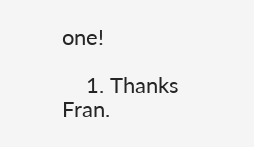one!

    1. Thanks Fran.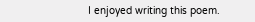I enjoyed writing this poem.